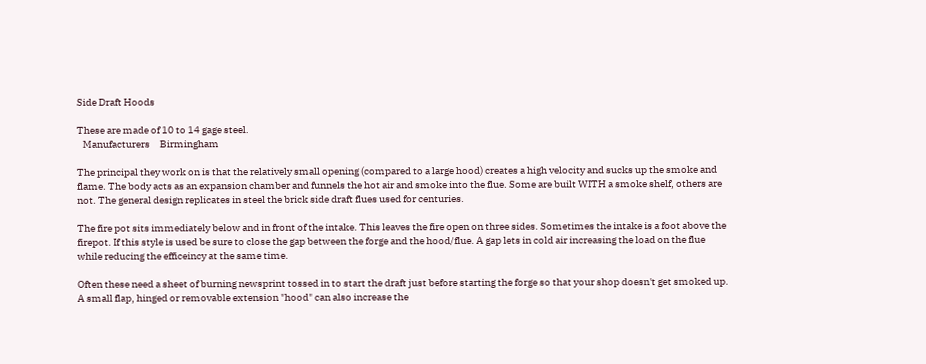Side Draft Hoods

These are made of 10 to 14 gage steel.
   Manufacturers     Birmingham

The principal they work on is that the relatively small opening (compared to a large hood) creates a high velocity and sucks up the smoke and flame. The body acts as an expansion chamber and funnels the hot air and smoke into the flue. Some are built WITH a smoke shelf, others are not. The general design replicates in steel the brick side draft flues used for centuries.

The fire pot sits immediately below and in front of the intake. This leaves the fire open on three sides. Sometimes the intake is a foot above the firepot. If this style is used be sure to close the gap between the forge and the hood/flue. A gap lets in cold air increasing the load on the flue while reducing the efficeincy at the same time.

Often these need a sheet of burning newsprint tossed in to start the draft just before starting the forge so that your shop doesn't get smoked up. A small flap, hinged or removable extension "hood" can also increase the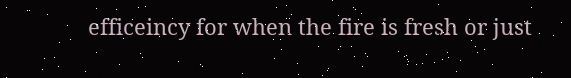efficeincy for when the fire is fresh or just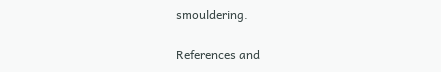smouldering.

References and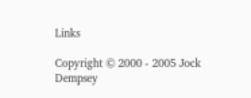Links

Copyright © 2000 - 2005 Jock Dempsey